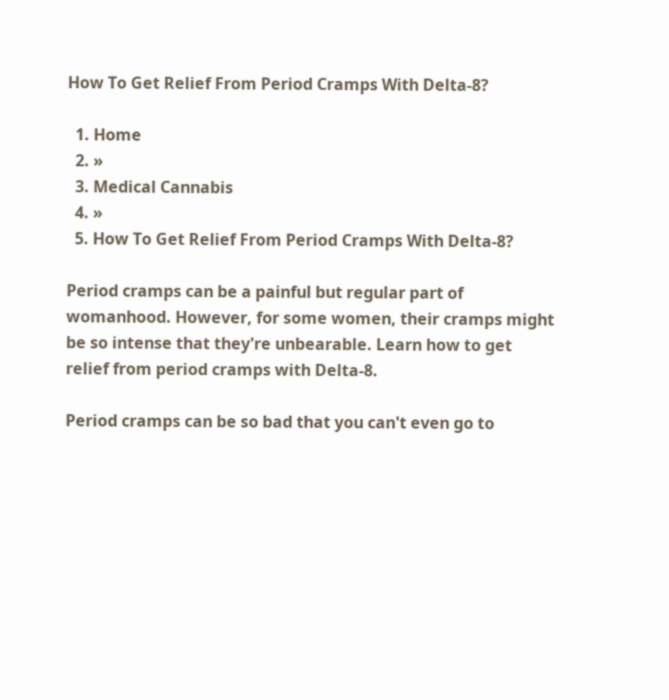How To Get Relief From Period Cramps With Delta-8?

  1. Home
  2. »
  3. Medical Cannabis
  4. »
  5. How To Get Relief From Period Cramps With Delta-8?

Period cramps can be a painful but regular part of womanhood. However, for some women, their cramps might be so intense that they're unbearable. Learn how to get relief from period cramps with Delta-8.

Period cramps can be so bad that you can't even go to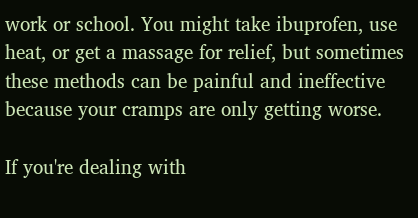work or school. You might take ibuprofen, use heat, or get a massage for relief, but sometimes these methods can be painful and ineffective because your cramps are only getting worse.

If you're dealing with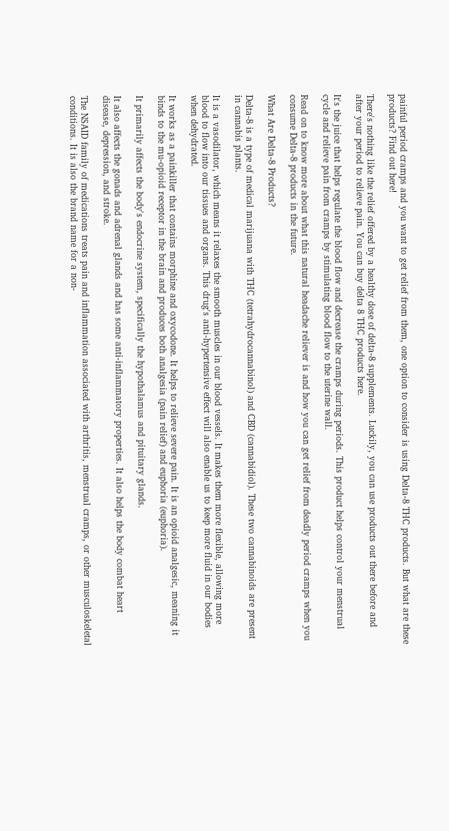painful period cramps and you want to get relief from them, one option to consider is using Delta-8 THC products. But what are these products? Find out here!

There's nothing like the relief offered by a healthy dose of delta-8 supplements. Luckily, you can use products out there before and after your period to relieve pain. You can buy delta 8 THC products here.

It's the juice that helps regulate the blood flow and decrease the cramps during periods. This product helps control your menstrual cycle and relieve pain from cramps by stimulating blood flow to the uterine wall.

Read on to know more about what this natural headache reliever is and how you can get relief from deadly period cramps when you consume Delta-8 products in the future.

What Are Delta-8 Products?

Delta-8 is a type of medical marijuana with THC (tetrahydrocannabinol) and CBD (cannabidiol). These two cannabinoids are present in cannabis plants.

It is a vasodilator, which means it relaxes the smooth muscles in our blood vessels. It makes them more flexible, allowing more blood to flow into our tissues and organs. This drug's anti-hypertensive effect will also enable us to keep more fluid in our bodies when dehydrated.

It works as a painkiller that contains morphine and oxycodone. It helps to relieve severe pain. It is an opioid analgesic, meaning it binds to the mu-opioid receptor in the brain and produces both analgesia (pain relief) and euphoria (euphoria).

It primarily affects the body's endocrine system, specifically the hypothalamus and pituitary glands.

It also affects the gonads and adrenal glands and has some anti-inflammatory properties. It also helps the body combat heart disease, depression, and stroke.

The NSAID family of medications treats pain and inflammation associated with arthritis, menstrual cramps, or other musculoskeletal conditions. It is also the brand name for a non-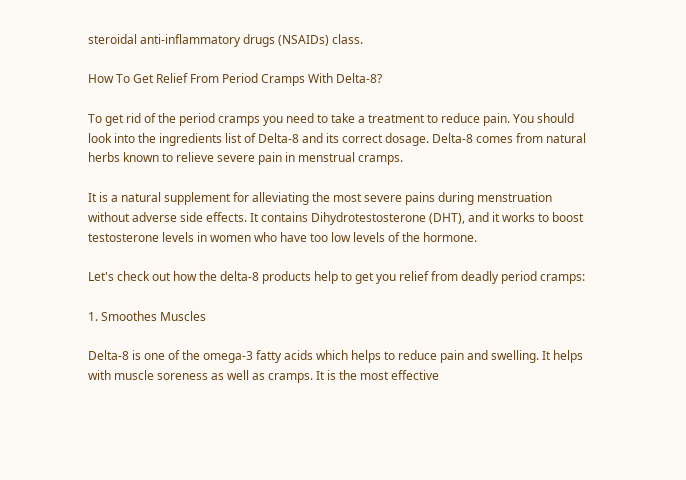steroidal anti-inflammatory drugs (NSAIDs) class.

How To Get Relief From Period Cramps With Delta-8?

To get rid of the period cramps you need to take a treatment to reduce pain. You should look into the ingredients list of Delta-8 and its correct dosage. Delta-8 comes from natural herbs known to relieve severe pain in menstrual cramps.

It is a natural supplement for alleviating the most severe pains during menstruation without adverse side effects. It contains Dihydrotestosterone (DHT), and it works to boost testosterone levels in women who have too low levels of the hormone.

Let's check out how the delta-8 products help to get you relief from deadly period cramps:

1. Smoothes Muscles

Delta-8 is one of the omega-3 fatty acids which helps to reduce pain and swelling. It helps with muscle soreness as well as cramps. It is the most effective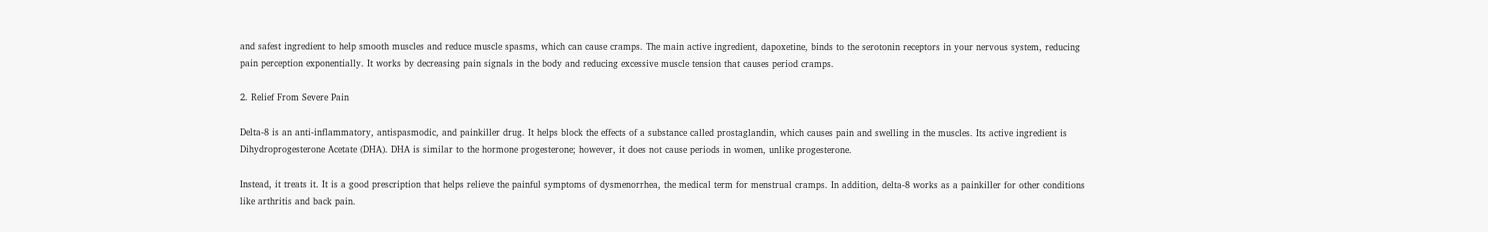and safest ingredient to help smooth muscles and reduce muscle spasms, which can cause cramps. The main active ingredient, dapoxetine, binds to the serotonin receptors in your nervous system, reducing pain perception exponentially. It works by decreasing pain signals in the body and reducing excessive muscle tension that causes period cramps.

2. Relief From Severe Pain

Delta-8 is an anti-inflammatory, antispasmodic, and painkiller drug. It helps block the effects of a substance called prostaglandin, which causes pain and swelling in the muscles. Its active ingredient is Dihydroprogesterone Acetate (DHA). DHA is similar to the hormone progesterone; however, it does not cause periods in women, unlike progesterone.

Instead, it treats it. It is a good prescription that helps relieve the painful symptoms of dysmenorrhea, the medical term for menstrual cramps. In addition, delta-8 works as a painkiller for other conditions like arthritis and back pain.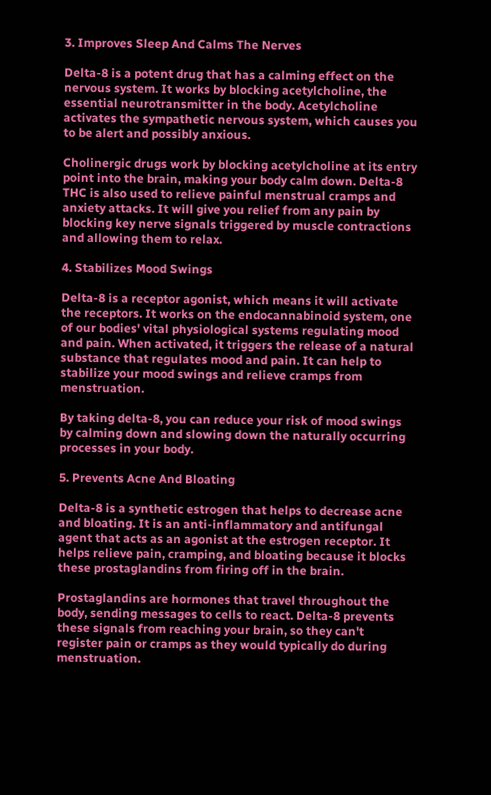3. Improves Sleep And Calms The Nerves

Delta-8 is a potent drug that has a calming effect on the nervous system. It works by blocking acetylcholine, the essential neurotransmitter in the body. Acetylcholine activates the sympathetic nervous system, which causes you to be alert and possibly anxious.

Cholinergic drugs work by blocking acetylcholine at its entry point into the brain, making your body calm down. Delta-8 THC is also used to relieve painful menstrual cramps and anxiety attacks. It will give you relief from any pain by blocking key nerve signals triggered by muscle contractions and allowing them to relax.

4. Stabilizes Mood Swings

Delta-8 is a receptor agonist, which means it will activate the receptors. It works on the endocannabinoid system, one of our bodies' vital physiological systems regulating mood and pain. When activated, it triggers the release of a natural substance that regulates mood and pain. It can help to stabilize your mood swings and relieve cramps from menstruation.

By taking delta-8, you can reduce your risk of mood swings by calming down and slowing down the naturally occurring processes in your body.

5. Prevents Acne And Bloating

Delta-8 is a synthetic estrogen that helps to decrease acne and bloating. It is an anti-inflammatory and antifungal agent that acts as an agonist at the estrogen receptor. It helps relieve pain, cramping, and bloating because it blocks these prostaglandins from firing off in the brain.

Prostaglandins are hormones that travel throughout the body, sending messages to cells to react. Delta-8 prevents these signals from reaching your brain, so they can't register pain or cramps as they would typically do during menstruation.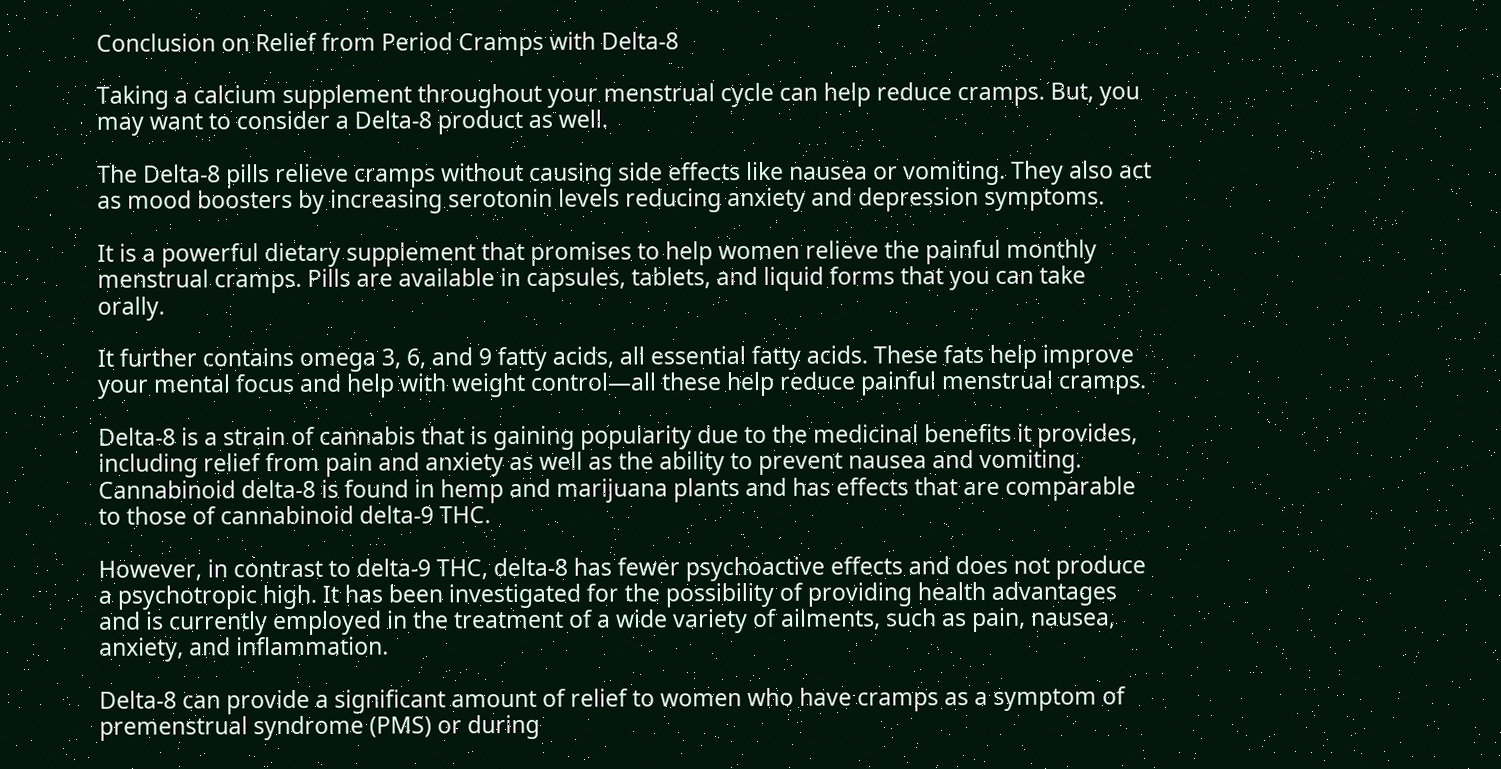Conclusion on Relief from Period Cramps with Delta-8

Taking a calcium supplement throughout your menstrual cycle can help reduce cramps. But, you may want to consider a Delta-8 product as well.

The Delta-8 pills relieve cramps without causing side effects like nausea or vomiting. They also act as mood boosters by increasing serotonin levels reducing anxiety and depression symptoms.

It is a powerful dietary supplement that promises to help women relieve the painful monthly menstrual cramps. Pills are available in capsules, tablets, and liquid forms that you can take orally.

It further contains omega 3, 6, and 9 fatty acids, all essential fatty acids. These fats help improve your mental focus and help with weight control—all these help reduce painful menstrual cramps.

Delta-8 is a strain of cannabis that is gaining popularity due to the medicinal benefits it provides, including relief from pain and anxiety as well as the ability to prevent nausea and vomiting. Cannabinoid delta-8 is found in hemp and marijuana plants and has effects that are comparable to those of cannabinoid delta-9 THC.

However, in contrast to delta-9 THC, delta-8 has fewer psychoactive effects and does not produce a psychotropic high. It has been investigated for the possibility of providing health advantages and is currently employed in the treatment of a wide variety of ailments, such as pain, nausea, anxiety, and inflammation.

Delta-8 can provide a significant amount of relief to women who have cramps as a symptom of premenstrual syndrome (PMS) or during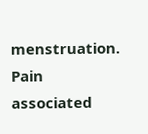menstruation. Pain associated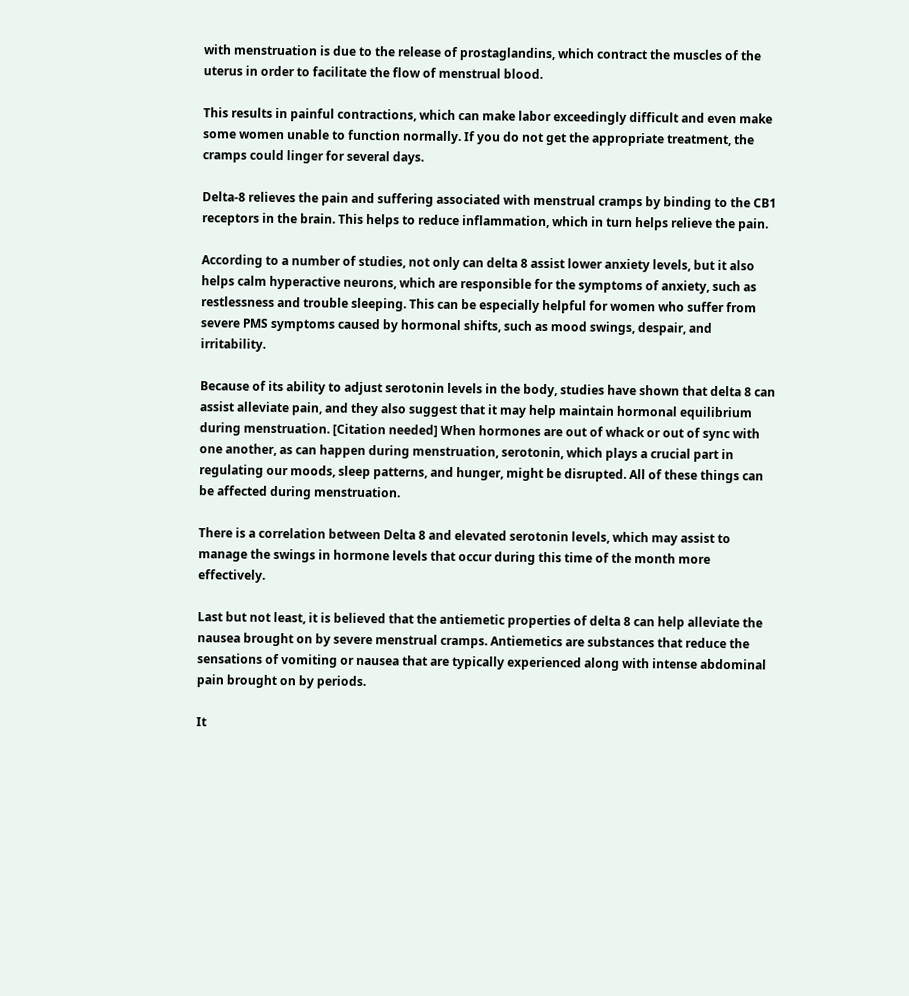with menstruation is due to the release of prostaglandins, which contract the muscles of the uterus in order to facilitate the flow of menstrual blood.

This results in painful contractions, which can make labor exceedingly difficult and even make some women unable to function normally. If you do not get the appropriate treatment, the cramps could linger for several days.

Delta-8 relieves the pain and suffering associated with menstrual cramps by binding to the CB1 receptors in the brain. This helps to reduce inflammation, which in turn helps relieve the pain.

According to a number of studies, not only can delta 8 assist lower anxiety levels, but it also helps calm hyperactive neurons, which are responsible for the symptoms of anxiety, such as restlessness and trouble sleeping. This can be especially helpful for women who suffer from severe PMS symptoms caused by hormonal shifts, such as mood swings, despair, and irritability.

Because of its ability to adjust serotonin levels in the body, studies have shown that delta 8 can assist alleviate pain, and they also suggest that it may help maintain hormonal equilibrium during menstruation. [Citation needed] When hormones are out of whack or out of sync with one another, as can happen during menstruation, serotonin, which plays a crucial part in regulating our moods, sleep patterns, and hunger, might be disrupted. All of these things can be affected during menstruation.

There is a correlation between Delta 8 and elevated serotonin levels, which may assist to manage the swings in hormone levels that occur during this time of the month more effectively.

Last but not least, it is believed that the antiemetic properties of delta 8 can help alleviate the nausea brought on by severe menstrual cramps. Antiemetics are substances that reduce the sensations of vomiting or nausea that are typically experienced along with intense abdominal pain brought on by periods.

It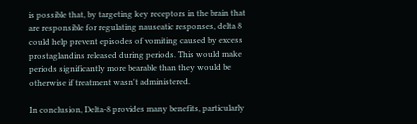is possible that, by targeting key receptors in the brain that are responsible for regulating nauseatic responses, delta 8 could help prevent episodes of vomiting caused by excess prostaglandins released during periods. This would make periods significantly more bearable than they would be otherwise if treatment wasn't administered.

In conclusion, Delta-8 provides many benefits, particularly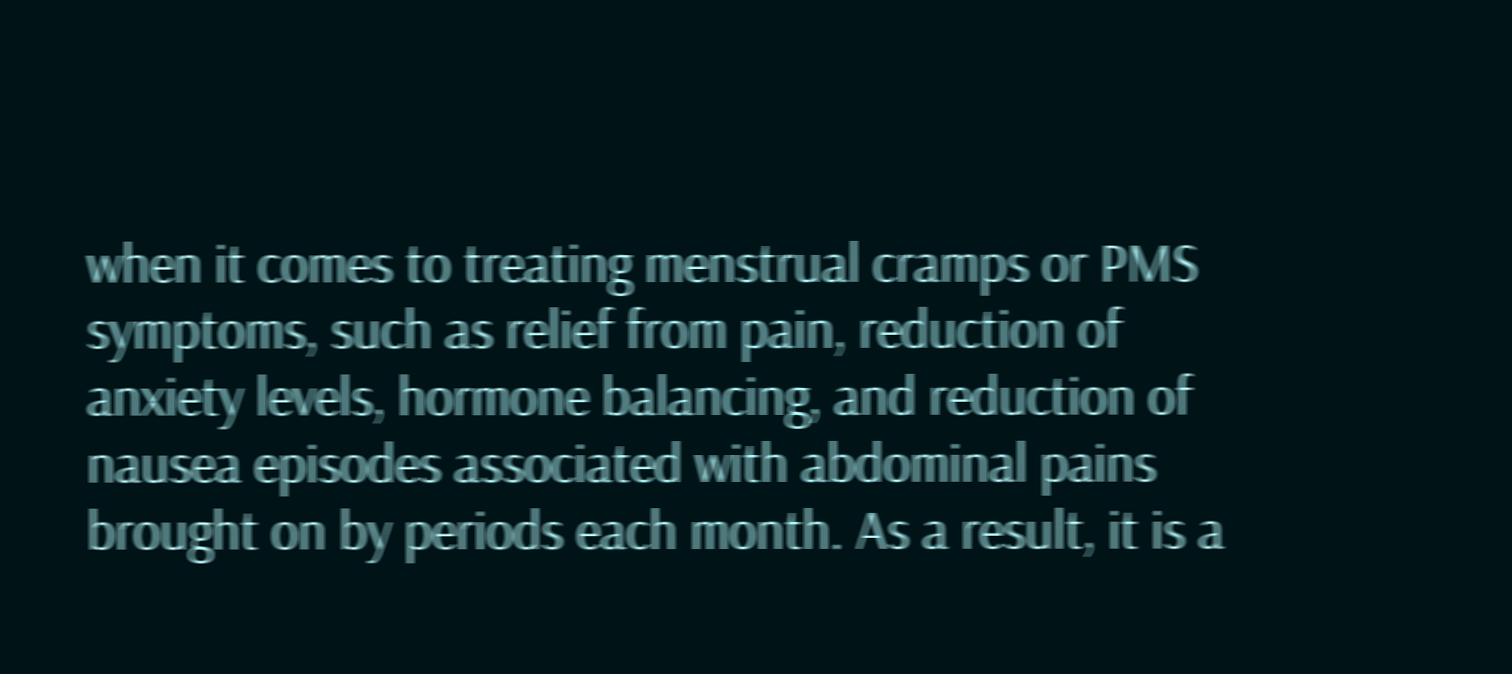when it comes to treating menstrual cramps or PMS symptoms, such as relief from pain, reduction of anxiety levels, hormone balancing, and reduction of nausea episodes associated with abdominal pains brought on by periods each month. As a result, it is a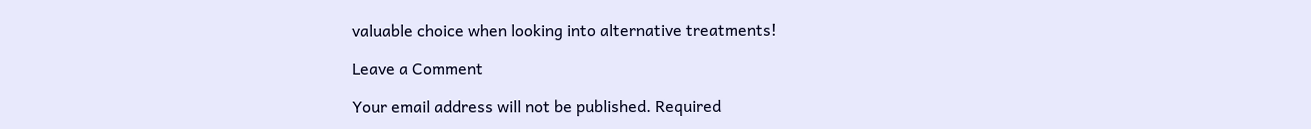valuable choice when looking into alternative treatments!

Leave a Comment

Your email address will not be published. Required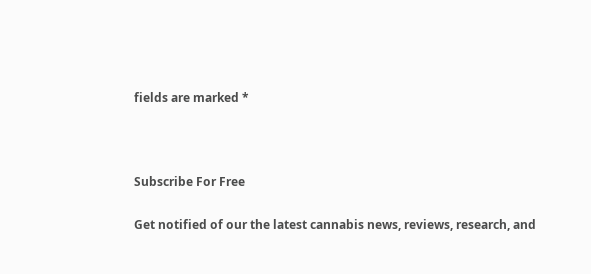fields are marked *



Subscribe For Free

Get notified of our the latest cannabis news, reviews, research, and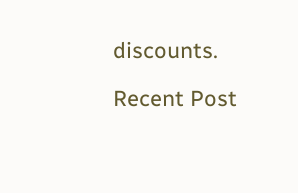discounts.

Recent Post